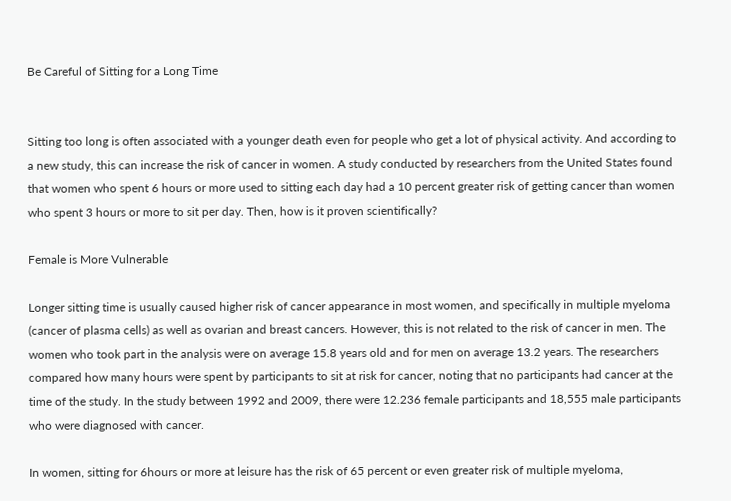Be Careful of Sitting for a Long Time


Sitting too long is often associated with a younger death even for people who get a lot of physical activity. And according to a new study, this can increase the risk of cancer in women. A study conducted by researchers from the United States found that women who spent 6 hours or more used to sitting each day had a 10 percent greater risk of getting cancer than women who spent 3 hours or more to sit per day. Then, how is it proven scientifically?

Female is More Vulnerable

Longer sitting time is usually caused higher risk of cancer appearance in most women, and specifically in multiple myeloma (cancer of plasma cells) as well as ovarian and breast cancers. However, this is not related to the risk of cancer in men. The women who took part in the analysis were on average 15.8 years old and for men on average 13.2 years. The researchers compared how many hours were spent by participants to sit at risk for cancer, noting that no participants had cancer at the time of the study. In the study between 1992 and 2009, there were 12.236 female participants and 18,555 male participants who were diagnosed with cancer.

In women, sitting for 6hours or more at leisure has the risk of 65 percent or even greater risk of multiple myeloma,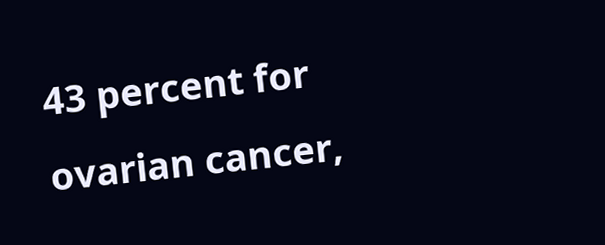43 percent for ovarian cancer,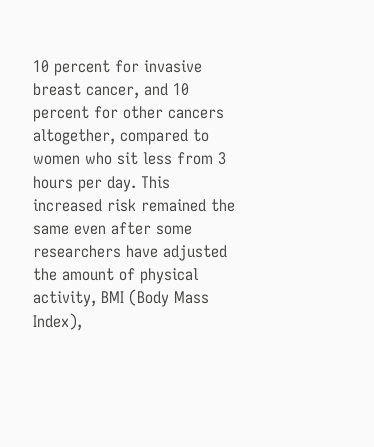10 percent for invasive breast cancer, and 10 percent for other cancers altogether, compared to women who sit less from 3 hours per day. This increased risk remained the same even after some researchers have adjusted the amount of physical activity, BMI (Body Mass Index),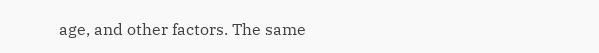age, and other factors. The same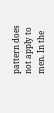pattern does not apply to men. In the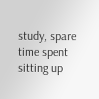study, spare time spent sitting up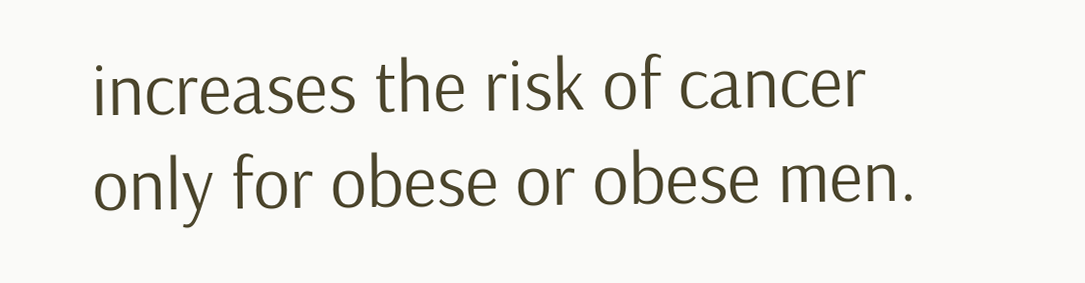increases the risk of cancer only for obese or obese men.